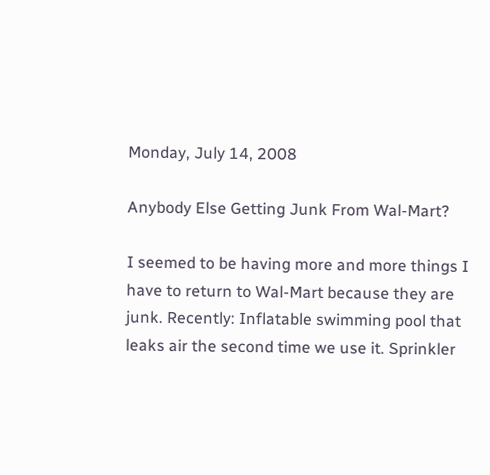Monday, July 14, 2008

Anybody Else Getting Junk From Wal-Mart?

I seemed to be having more and more things I have to return to Wal-Mart because they are junk. Recently: Inflatable swimming pool that leaks air the second time we use it. Sprinkler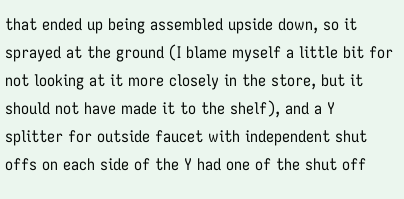that ended up being assembled upside down, so it sprayed at the ground (I blame myself a little bit for not looking at it more closely in the store, but it should not have made it to the shelf), and a Y splitter for outside faucet with independent shut offs on each side of the Y had one of the shut off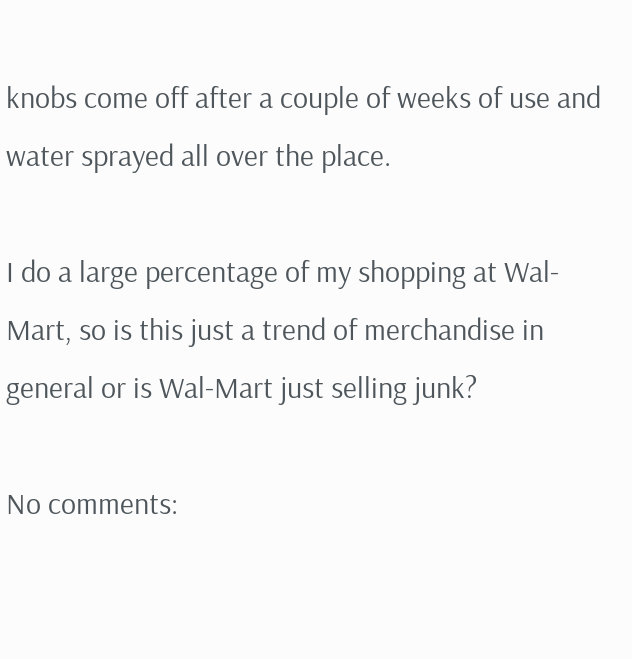knobs come off after a couple of weeks of use and water sprayed all over the place.

I do a large percentage of my shopping at Wal-Mart, so is this just a trend of merchandise in general or is Wal-Mart just selling junk?

No comments: